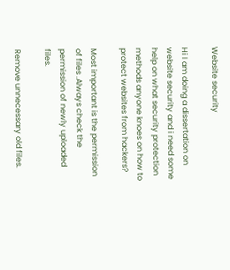Website security

Hi I am doing a dissertation on website security and i need some help on what security protection methods anyone knoes on how to protect websites from hackers?

Most important is the permission of files .Always check the permission of newly uploaded files.

Remove unnecessary old files.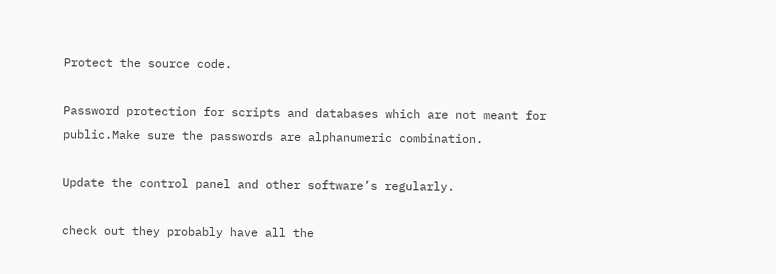Protect the source code.

Password protection for scripts and databases which are not meant for public.Make sure the passwords are alphanumeric combination.

Update the control panel and other software’s regularly.

check out they probably have all the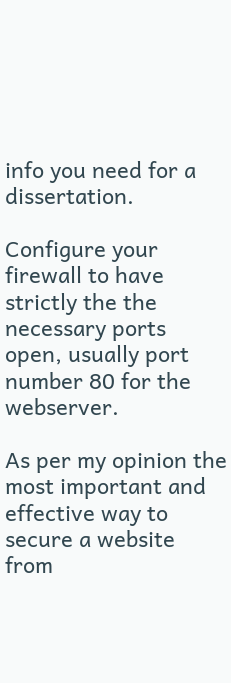info you need for a dissertation.

Configure your firewall to have strictly the the necessary ports open, usually port number 80 for the webserver.

As per my opinion the most important and effective way to secure a website from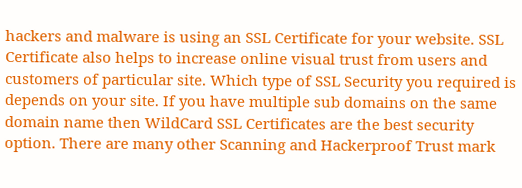hackers and malware is using an SSL Certificate for your website. SSL Certificate also helps to increase online visual trust from users and customers of particular site. Which type of SSL Security you required is depends on your site. If you have multiple sub domains on the same domain name then WildCard SSL Certificates are the best security option. There are many other Scanning and Hackerproof Trust mark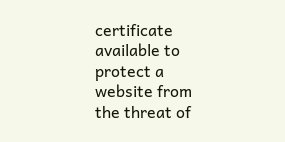certificate available to protect a website from the threat of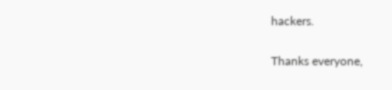hackers.

Thanks everyone,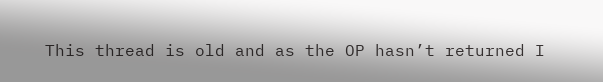This thread is old and as the OP hasn’t returned I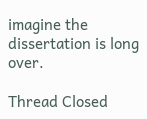imagine the dissertation is long over.

Thread Closed